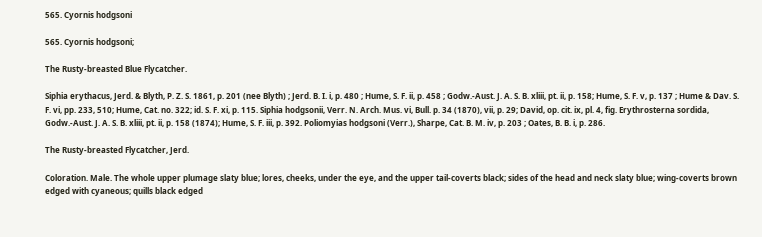565. Cyornis hodgsoni

565. Cyornis hodgsoni;

The Rusty-breasted Blue Flycatcher.

Siphia erythacus, Jerd. & Blyth, P. Z. S. 1861, p. 201 (nee Blyth) ; Jerd. B. I. i, p. 480 ; Hume, S. F. ii, p. 458 ; Godw.-Aust. J. A. S. B. xliii, pt. ii, p. 158; Hume, S. F. v, p. 137 ; Hume & Dav. S. F. vi, pp. 233, 510; Hume, Cat. no. 322; id. S. F. xi, p. 115. Siphia hodgsonii, Verr. N. Arch. Mus. vi, Bull. p. 34 (1870), vii, p. 29; David, op. cit. ix, pl. 4, fig. Erythrosterna sordida, Godw.-Aust. J. A. S. B. xliii, pt. ii, p. 158 (1874); Hume, S. F. iii, p. 392. Poliomyias hodgsoni (Verr.), Sharpe, Cat. B. M. iv, p. 203 ; Oates, B. B. i, p. 286.

The Rusty-breasted Flycatcher, Jerd.

Coloration. Male. The whole upper plumage slaty blue; lores, cheeks, under the eye, and the upper tail-coverts black; sides of the head and neck slaty blue; wing-coverts brown edged with cyaneous; quills black edged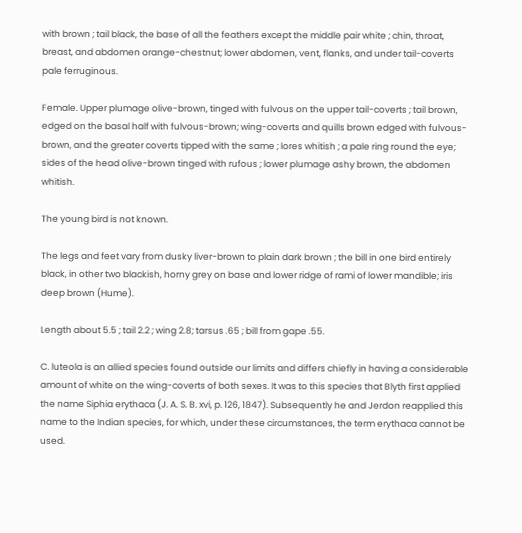with brown ; tail black, the base of all the feathers except the middle pair white ; chin, throat, breast, and abdomen orange-chestnut; lower abdomen, vent, flanks, and under tail-coverts pale ferruginous.

Female. Upper plumage olive-brown, tinged with fulvous on the upper tail-coverts ; tail brown, edged on the basal half with fulvous-brown; wing-coverts and quills brown edged with fulvous-brown, and the greater coverts tipped with the same ; lores whitish ; a pale ring round the eye; sides of the head olive-brown tinged with rufous ; lower plumage ashy brown, the abdomen whitish.

The young bird is not known.

The legs and feet vary from dusky liver-brown to plain dark brown ; the bill in one bird entirely black, in other two blackish, horny grey on base and lower ridge of rami of lower mandible; iris deep brown (Hume).

Length about 5.5 ; tail 2.2 ; wing 2.8; tarsus .65 ; bill from gape .55.

C. luteola is an allied species found outside our limits and differs chiefly in having a considerable amount of white on the wing-coverts of both sexes. It was to this species that Blyth first applied the name Siphia erythaca (J. A. S. B. xvi, p. 126, 1847). Subsequently he and Jerdon reapplied this name to the Indian species, for which, under these circumstances, the term erythaca cannot be used.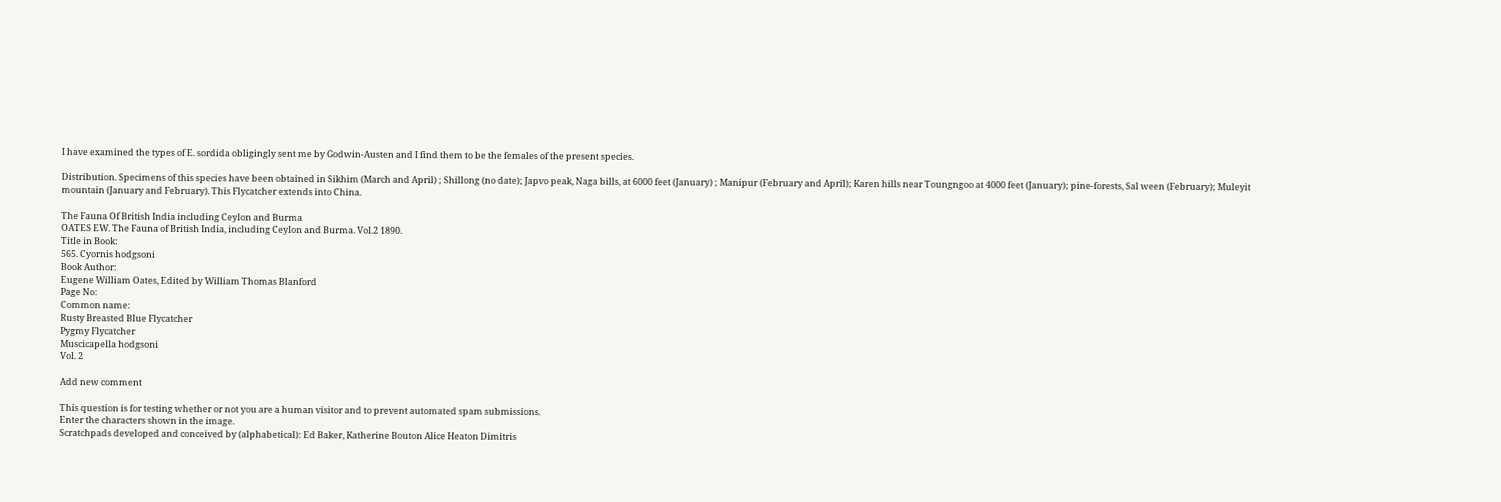I have examined the types of E. sordida obligingly sent me by Godwin-Austen and I find them to be the females of the present species.

Distribution. Specimens of this species have been obtained in Sikhim (March and April) ; Shillong (no date); Japvo peak, Naga bills, at 6000 feet (January) ; Manipur (February and April); Karen hills near Toungngoo at 4000 feet (January); pine-forests, Sal ween (February); Muleyit mountain (January and February). This Flycatcher extends into China.

The Fauna Of British India including Ceylon and Burma
OATES EW. The Fauna of British India, including Ceylon and Burma. Vol.2 1890.
Title in Book:
565. Cyornis hodgsoni
Book Author:
Eugene William Oates, Edited by William Thomas Blanford
Page No:
Common name:
Rusty Breasted Blue Flycatcher
Pygmy Flycatcher
Muscicapella hodgsoni
Vol. 2

Add new comment

This question is for testing whether or not you are a human visitor and to prevent automated spam submissions.
Enter the characters shown in the image.
Scratchpads developed and conceived by (alphabetical): Ed Baker, Katherine Bouton Alice Heaton Dimitris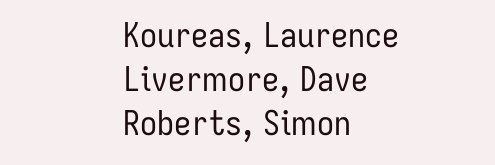Koureas, Laurence Livermore, Dave Roberts, Simon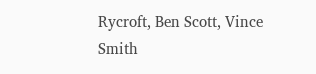Rycroft, Ben Scott, Vince Smith